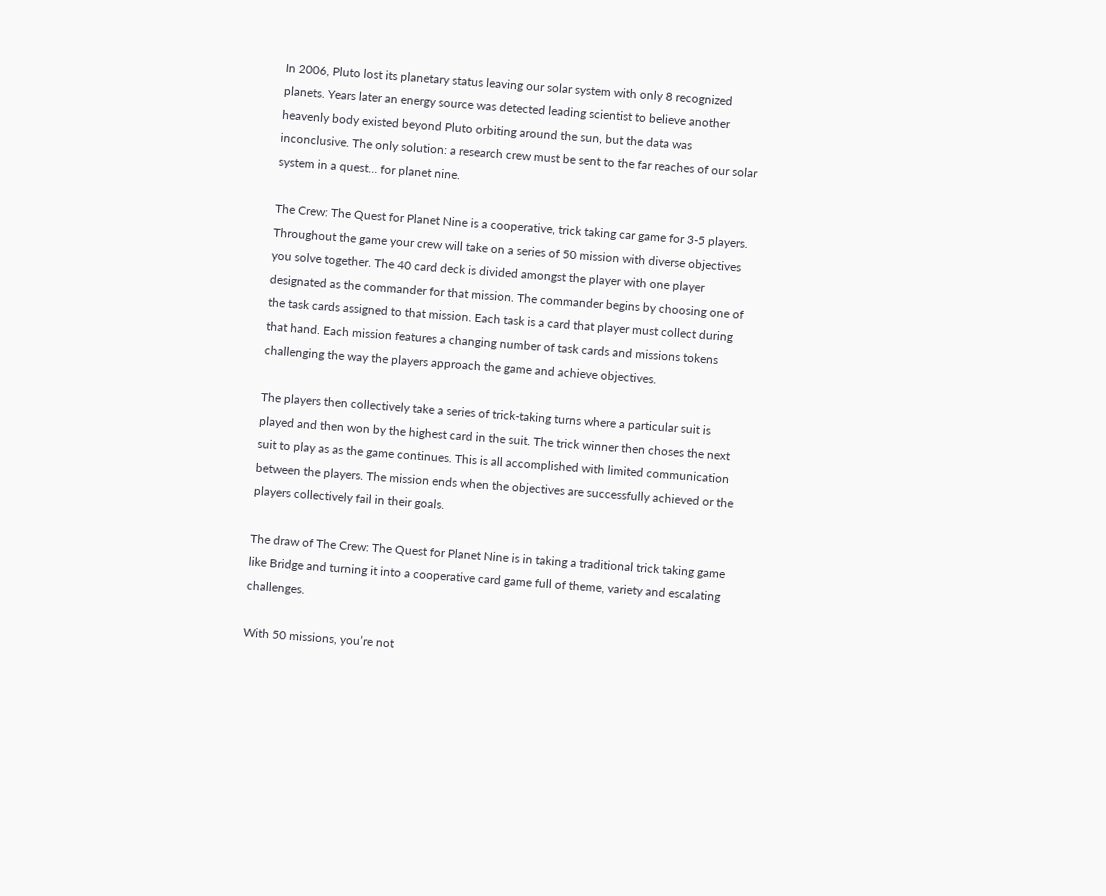In 2006, Pluto lost its planetary status leaving our solar system with only 8 recognized planets. Years later an energy source was detected leading scientist to believe another heavenly body existed beyond Pluto orbiting around the sun, but the data was inconclusive. The only solution: a research crew must be sent to the far reaches of our solar system in a quest… for planet nine.

The Crew: The Quest for Planet Nine is a cooperative, trick taking car game for 3-5 players. Throughout the game your crew will take on a series of 50 mission with diverse objectives you solve together. The 40 card deck is divided amongst the player with one player designated as the commander for that mission. The commander begins by choosing one of the task cards assigned to that mission. Each task is a card that player must collect during that hand. Each mission features a changing number of task cards and missions tokens challenging the way the players approach the game and achieve objectives.

The players then collectively take a series of trick-taking turns where a particular suit is played and then won by the highest card in the suit. The trick winner then choses the next suit to play as as the game continues. This is all accomplished with limited communication between the players. The mission ends when the objectives are successfully achieved or the players collectively fail in their goals.

The draw of The Crew: The Quest for Planet Nine is in taking a traditional trick taking game like Bridge and turning it into a cooperative card game full of theme, variety and escalating challenges.

With 50 missions, you’re not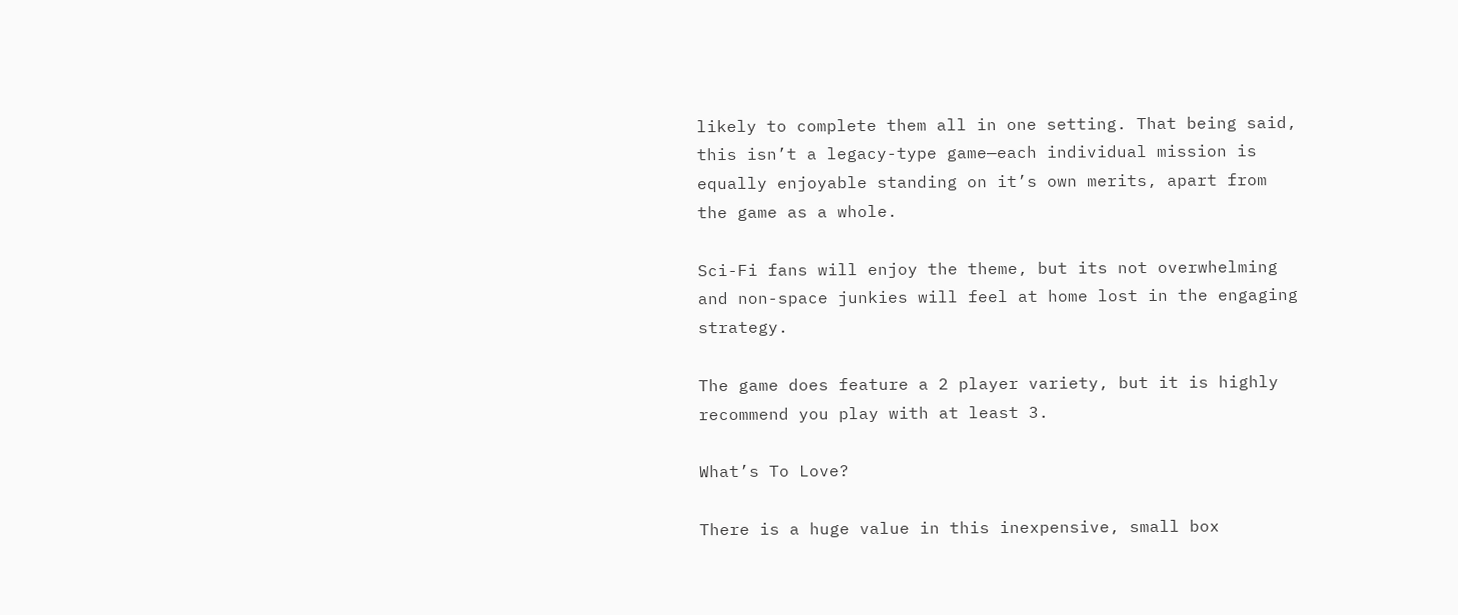likely to complete them all in one setting. That being said, this isn’t a legacy-type game—each individual mission is equally enjoyable standing on it’s own merits, apart from the game as a whole.

Sci-Fi fans will enjoy the theme, but its not overwhelming and non-space junkies will feel at home lost in the engaging strategy.

The game does feature a 2 player variety, but it is highly recommend you play with at least 3.

What’s To Love?

There is a huge value in this inexpensive, small box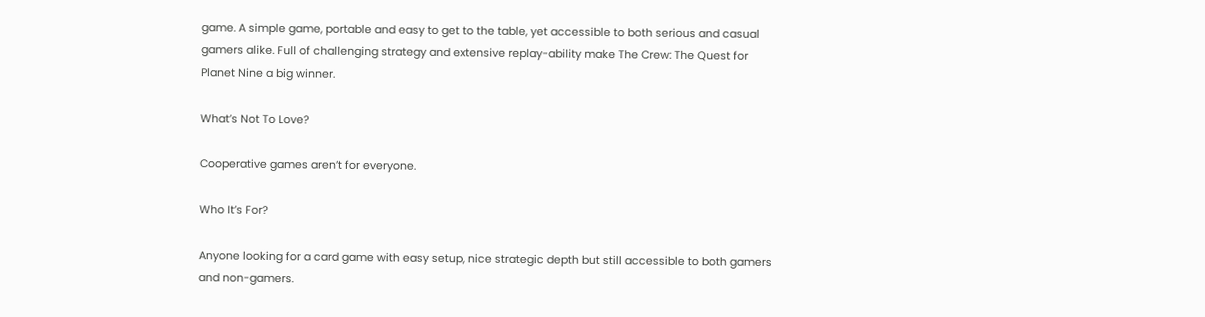game. A simple game, portable and easy to get to the table, yet accessible to both serious and casual gamers alike. Full of challenging strategy and extensive replay-ability make The Crew: The Quest for Planet Nine a big winner.

What’s Not To Love?

Cooperative games aren’t for everyone.

Who It’s For?

Anyone looking for a card game with easy setup, nice strategic depth but still accessible to both gamers and non-gamers.